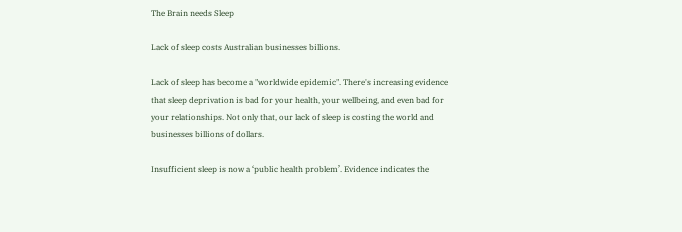The Brain needs Sleep

Lack of sleep costs Australian businesses billions.

Lack of sleep has become a "worldwide epidemic". There's increasing evidence that sleep deprivation is bad for your health, your wellbeing, and even bad for your relationships. Not only that, our lack of sleep is costing the world and businesses billions of dollars.

Insufficient sleep is now a ‘public health problem’. Evidence indicates the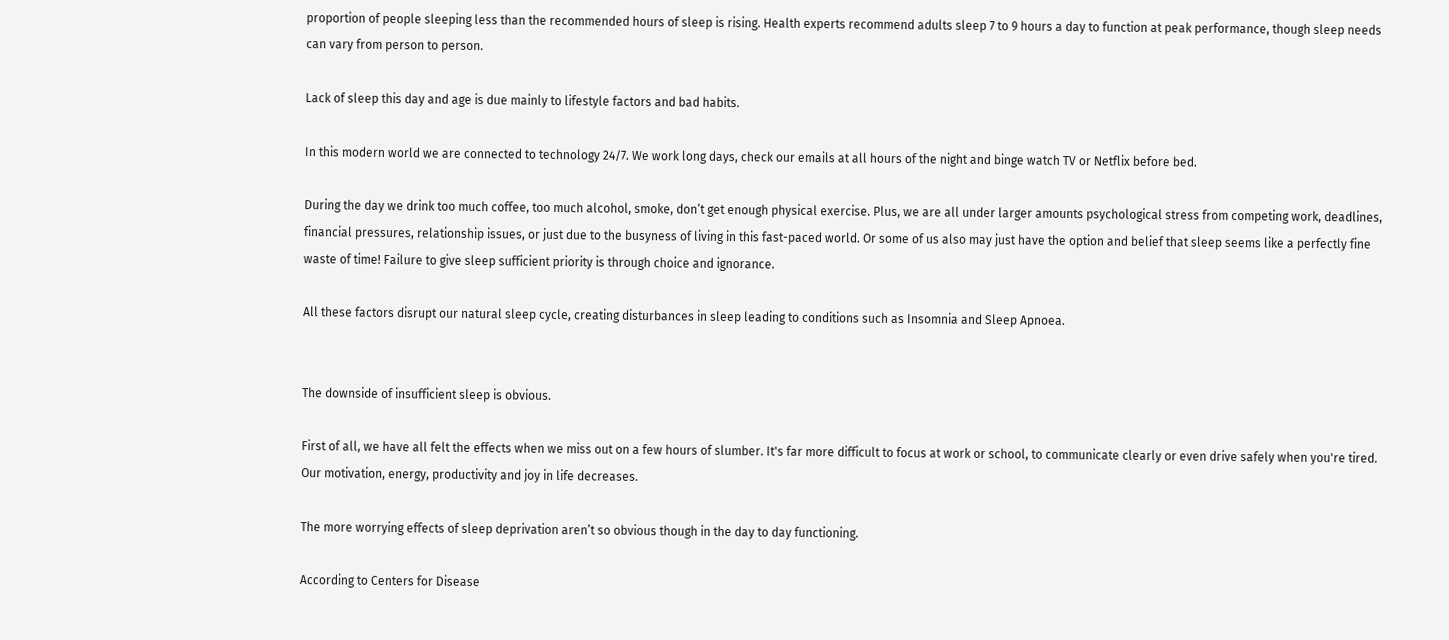proportion of people sleeping less than the recommended hours of sleep is rising. Health experts recommend adults sleep 7 to 9 hours a day to function at peak performance, though sleep needs can vary from person to person.

Lack of sleep this day and age is due mainly to lifestyle factors and bad habits.

In this modern world we are connected to technology 24/7. We work long days, check our emails at all hours of the night and binge watch TV or Netflix before bed.

During the day we drink too much coffee, too much alcohol, smoke, don’t get enough physical exercise. Plus, we are all under larger amounts psychological stress from competing work, deadlines, financial pressures, relationship issues, or just due to the busyness of living in this fast-paced world. Or some of us also may just have the option and belief that sleep seems like a perfectly fine waste of time! Failure to give sleep sufficient priority is through choice and ignorance.

All these factors disrupt our natural sleep cycle, creating disturbances in sleep leading to conditions such as Insomnia and Sleep Apnoea.


The downside of insufficient sleep is obvious.

First of all, we have all felt the effects when we miss out on a few hours of slumber. It's far more difficult to focus at work or school, to communicate clearly or even drive safely when you're tired.  Our motivation, energy, productivity and joy in life decreases.

The more worrying effects of sleep deprivation aren’t so obvious though in the day to day functioning.

According to Centers for Disease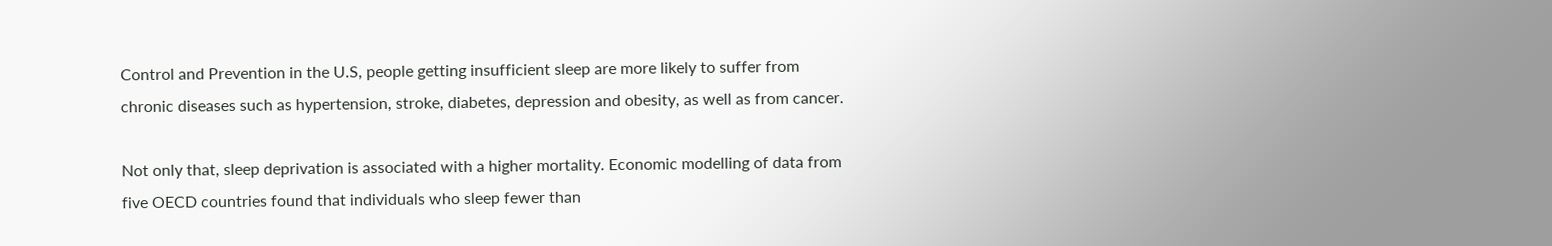Control and Prevention in the U.S, people getting insufficient sleep are more likely to suffer from chronic diseases such as hypertension, stroke, diabetes, depression and obesity, as well as from cancer.

Not only that, sleep deprivation is associated with a higher mortality. Economic modelling of data from five OECD countries found that individuals who sleep fewer than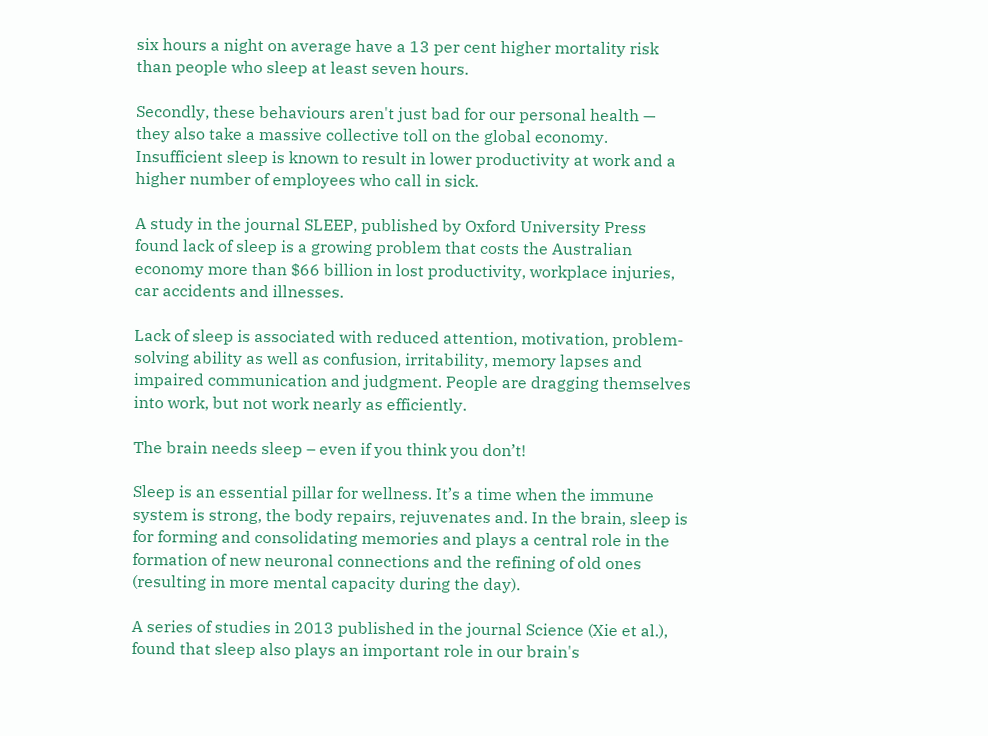six hours a night on average have a 13 per cent higher mortality risk than people who sleep at least seven hours.

Secondly, these behaviours aren't just bad for our personal health — they also take a massive collective toll on the global economy. Insufficient sleep is known to result in lower productivity at work and a higher number of employees who call in sick.

A study in the journal SLEEP, published by Oxford University Press found lack of sleep is a growing problem that costs the Australian economy more than $66 billion in lost productivity, workplace injuries, car accidents and illnesses.

Lack of sleep is associated with reduced attention, motivation, problem-solving ability as well as confusion, irritability, memory lapses and impaired communication and judgment. People are dragging themselves into work, but not work nearly as efficiently.

The brain needs sleep – even if you think you don’t!

Sleep is an essential pillar for wellness. It’s a time when the immune system is strong, the body repairs, rejuvenates and. In the brain, sleep is for forming and consolidating memories and plays a central role in the formation of new neuronal connections and the refining of old ones (resulting in more mental capacity during the day).

A series of studies in 2013 published in the journal Science (Xie et al.), found that sleep also plays an important role in our brain's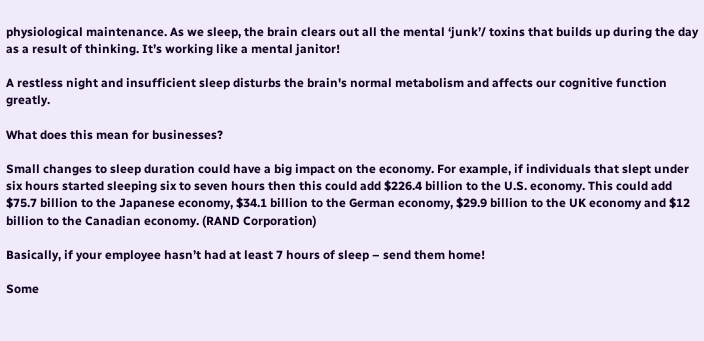physiological maintenance. As we sleep, the brain clears out all the mental ‘junk’/ toxins that builds up during the day as a result of thinking. It’s working like a mental janitor!

A restless night and insufficient sleep disturbs the brain's normal metabolism and affects our cognitive function greatly.

What does this mean for businesses?

Small changes to sleep duration could have a big impact on the economy. For example, if individuals that slept under six hours started sleeping six to seven hours then this could add $226.4 billion to the U.S. economy. This could add $75.7 billion to the Japanese economy, $34.1 billion to the German economy, $29.9 billion to the UK economy and $12 billion to the Canadian economy. (RAND Corporation)

Basically, if your employee hasn’t had at least 7 hours of sleep – send them home!

Some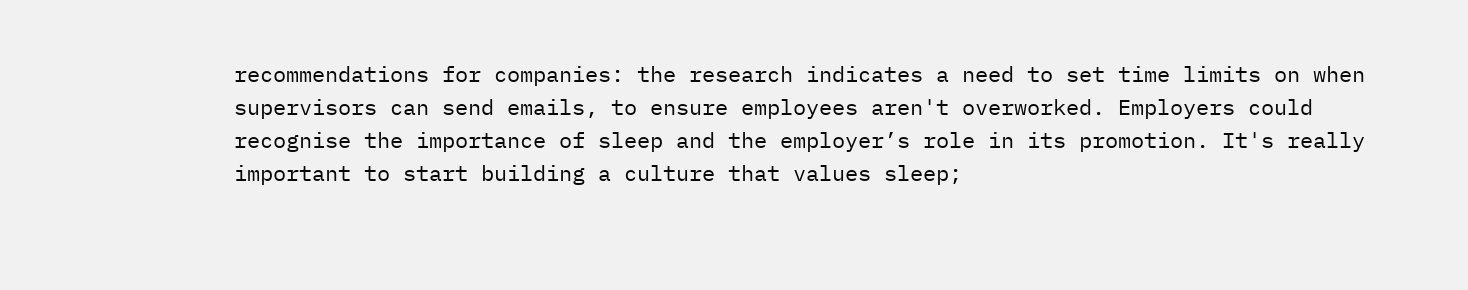recommendations for companies: the research indicates a need to set time limits on when supervisors can send emails, to ensure employees aren't overworked. Employers could recognise the importance of sleep and the employer’s role in its promotion. It's really important to start building a culture that values sleep;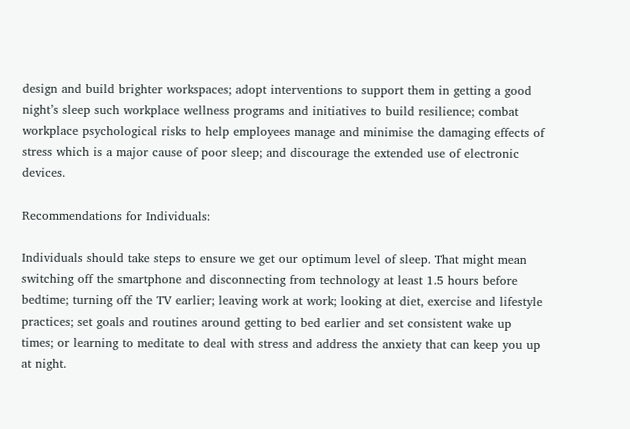design and build brighter workspaces; adopt interventions to support them in getting a good night’s sleep such workplace wellness programs and initiatives to build resilience; combat workplace psychological risks to help employees manage and minimise the damaging effects of stress which is a major cause of poor sleep; and discourage the extended use of electronic devices.

Recommendations for Individuals:

Individuals should take steps to ensure we get our optimum level of sleep. That might mean switching off the smartphone and disconnecting from technology at least 1.5 hours before bedtime; turning off the TV earlier; leaving work at work; looking at diet, exercise and lifestyle practices; set goals and routines around getting to bed earlier and set consistent wake up times; or learning to meditate to deal with stress and address the anxiety that can keep you up at night.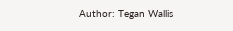Author: Tegan Wallis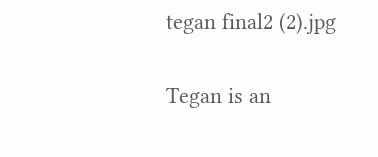tegan final2 (2).jpg

Tegan is an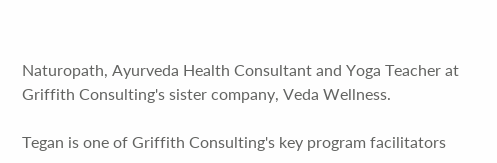Naturopath, Ayurveda Health Consultant and Yoga Teacher at Griffith Consulting's sister company, Veda Wellness.

Tegan is one of Griffith Consulting's key program facilitators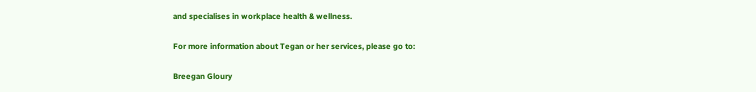and specialises in workplace health & wellness.

For more information about Tegan or her services, please go to:

Breegan Gloury